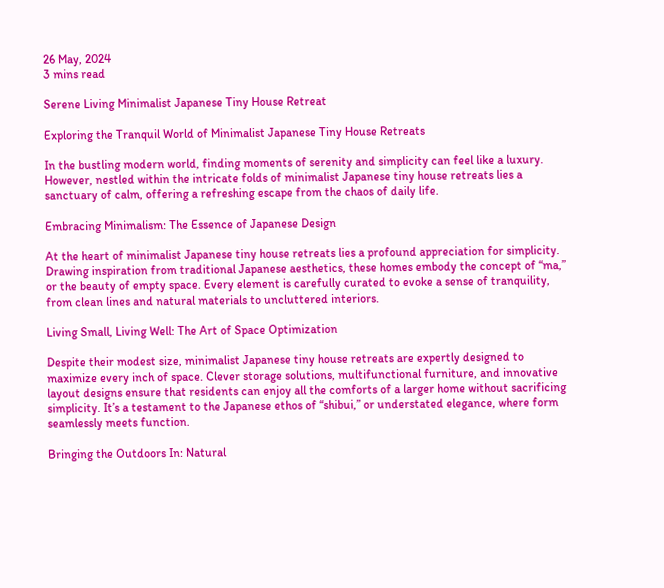26 May, 2024
3 mins read

Serene Living Minimalist Japanese Tiny House Retreat

Exploring the Tranquil World of Minimalist Japanese Tiny House Retreats

In the bustling modern world, finding moments of serenity and simplicity can feel like a luxury. However, nestled within the intricate folds of minimalist Japanese tiny house retreats lies a sanctuary of calm, offering a refreshing escape from the chaos of daily life.

Embracing Minimalism: The Essence of Japanese Design

At the heart of minimalist Japanese tiny house retreats lies a profound appreciation for simplicity. Drawing inspiration from traditional Japanese aesthetics, these homes embody the concept of “ma,” or the beauty of empty space. Every element is carefully curated to evoke a sense of tranquility, from clean lines and natural materials to uncluttered interiors.

Living Small, Living Well: The Art of Space Optimization

Despite their modest size, minimalist Japanese tiny house retreats are expertly designed to maximize every inch of space. Clever storage solutions, multifunctional furniture, and innovative layout designs ensure that residents can enjoy all the comforts of a larger home without sacrificing simplicity. It’s a testament to the Japanese ethos of “shibui,” or understated elegance, where form seamlessly meets function.

Bringing the Outdoors In: Natural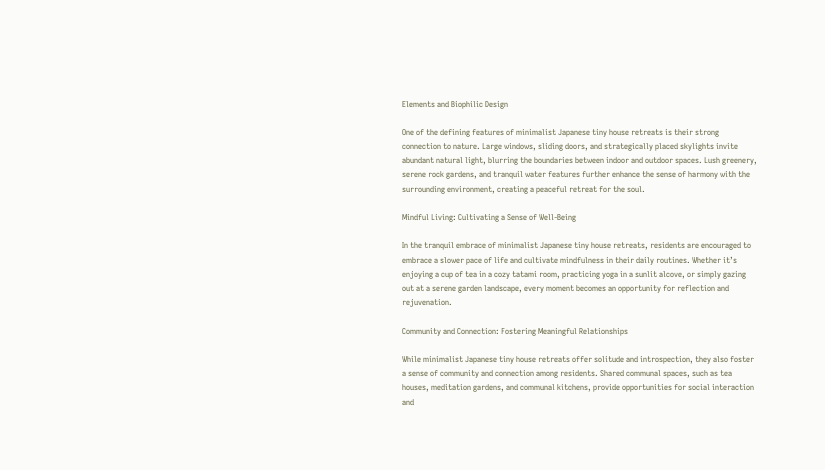Elements and Biophilic Design

One of the defining features of minimalist Japanese tiny house retreats is their strong connection to nature. Large windows, sliding doors, and strategically placed skylights invite abundant natural light, blurring the boundaries between indoor and outdoor spaces. Lush greenery, serene rock gardens, and tranquil water features further enhance the sense of harmony with the surrounding environment, creating a peaceful retreat for the soul.

Mindful Living: Cultivating a Sense of Well-Being

In the tranquil embrace of minimalist Japanese tiny house retreats, residents are encouraged to embrace a slower pace of life and cultivate mindfulness in their daily routines. Whether it’s enjoying a cup of tea in a cozy tatami room, practicing yoga in a sunlit alcove, or simply gazing out at a serene garden landscape, every moment becomes an opportunity for reflection and rejuvenation.

Community and Connection: Fostering Meaningful Relationships

While minimalist Japanese tiny house retreats offer solitude and introspection, they also foster a sense of community and connection among residents. Shared communal spaces, such as tea houses, meditation gardens, and communal kitchens, provide opportunities for social interaction and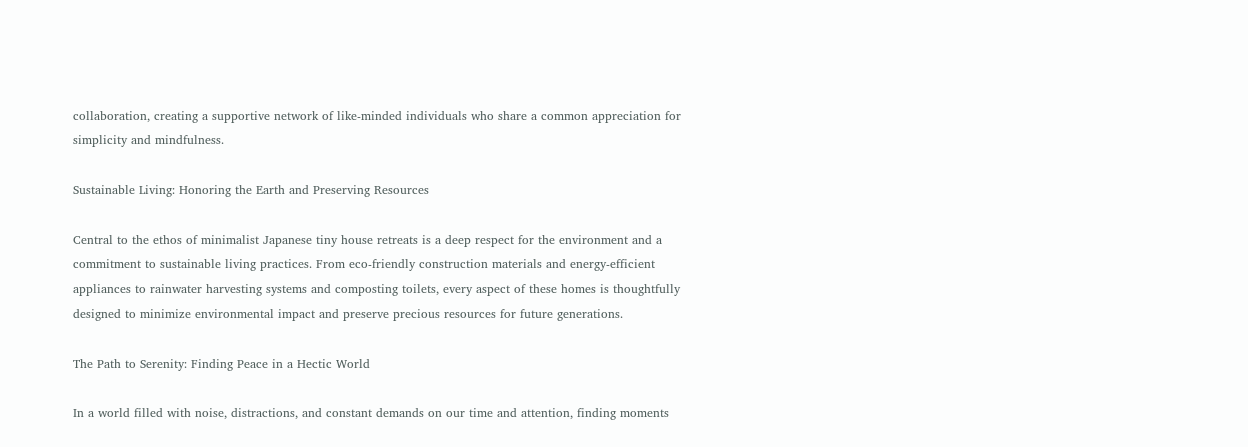collaboration, creating a supportive network of like-minded individuals who share a common appreciation for simplicity and mindfulness.

Sustainable Living: Honoring the Earth and Preserving Resources

Central to the ethos of minimalist Japanese tiny house retreats is a deep respect for the environment and a commitment to sustainable living practices. From eco-friendly construction materials and energy-efficient appliances to rainwater harvesting systems and composting toilets, every aspect of these homes is thoughtfully designed to minimize environmental impact and preserve precious resources for future generations.

The Path to Serenity: Finding Peace in a Hectic World

In a world filled with noise, distractions, and constant demands on our time and attention, finding moments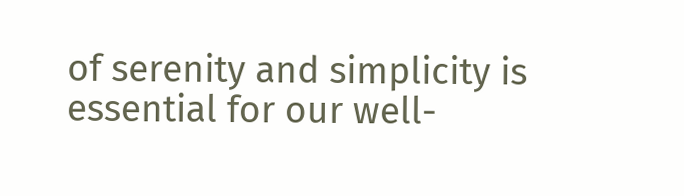of serenity and simplicity is essential for our well-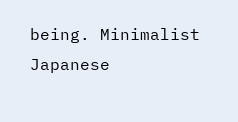being. Minimalist Japanese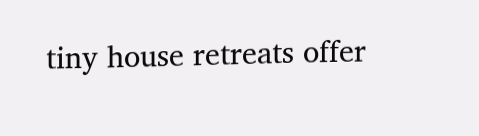tiny house retreats offer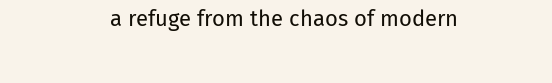a refuge from the chaos of modern